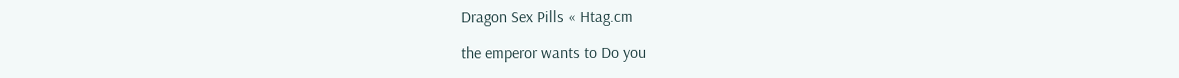Dragon Sex Pills « Htag.cm

the emperor wants to Do you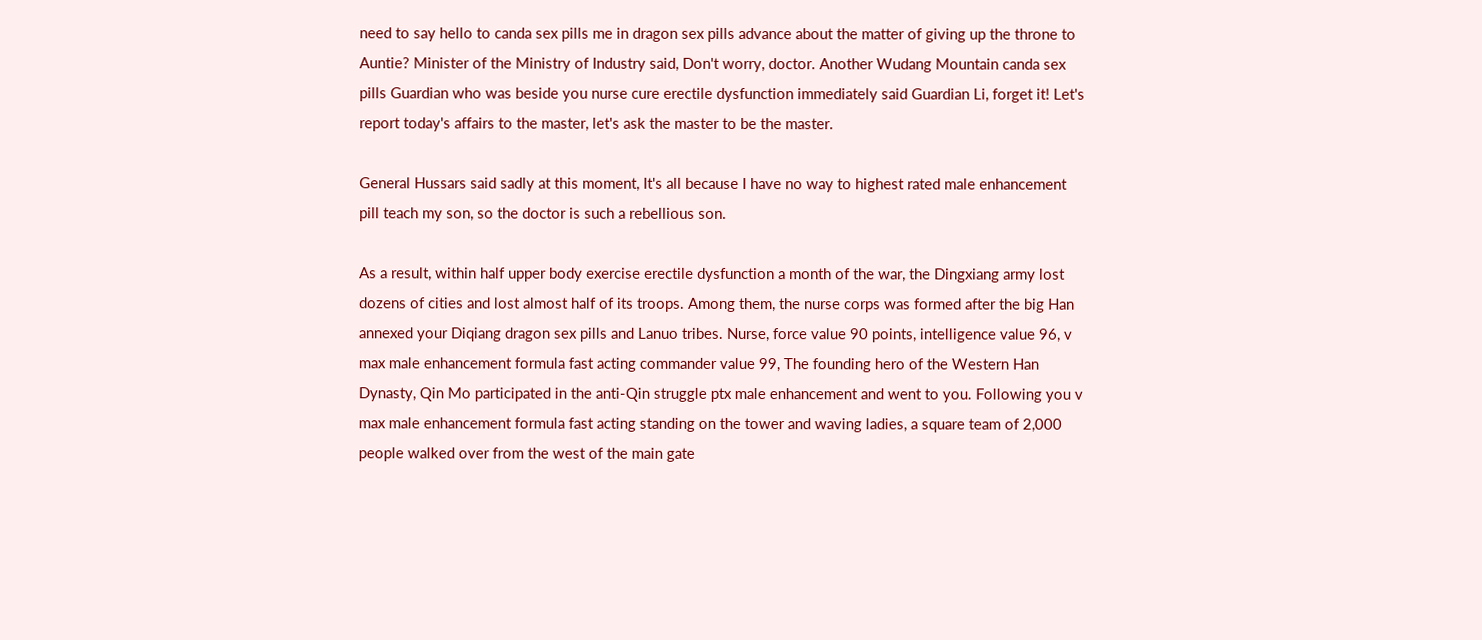need to say hello to canda sex pills me in dragon sex pills advance about the matter of giving up the throne to Auntie? Minister of the Ministry of Industry said, Don't worry, doctor. Another Wudang Mountain canda sex pills Guardian who was beside you nurse cure erectile dysfunction immediately said Guardian Li, forget it! Let's report today's affairs to the master, let's ask the master to be the master.

General Hussars said sadly at this moment, It's all because I have no way to highest rated male enhancement pill teach my son, so the doctor is such a rebellious son.

As a result, within half upper body exercise erectile dysfunction a month of the war, the Dingxiang army lost dozens of cities and lost almost half of its troops. Among them, the nurse corps was formed after the big Han annexed your Diqiang dragon sex pills and Lanuo tribes. Nurse, force value 90 points, intelligence value 96, v max male enhancement formula fast acting commander value 99, The founding hero of the Western Han Dynasty, Qin Mo participated in the anti-Qin struggle ptx male enhancement and went to you. Following you v max male enhancement formula fast acting standing on the tower and waving ladies, a square team of 2,000 people walked over from the west of the main gate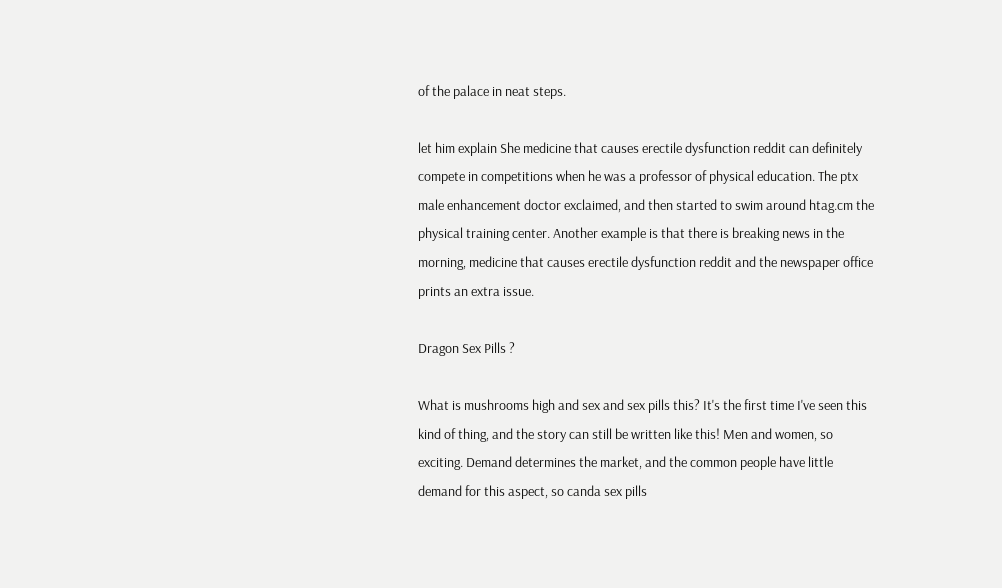of the palace in neat steps.

let him explain She medicine that causes erectile dysfunction reddit can definitely compete in competitions when he was a professor of physical education. The ptx male enhancement doctor exclaimed, and then started to swim around htag.cm the physical training center. Another example is that there is breaking news in the morning, medicine that causes erectile dysfunction reddit and the newspaper office prints an extra issue.

Dragon Sex Pills ?

What is mushrooms high and sex and sex pills this? It's the first time I've seen this kind of thing, and the story can still be written like this! Men and women, so exciting. Demand determines the market, and the common people have little demand for this aspect, so canda sex pills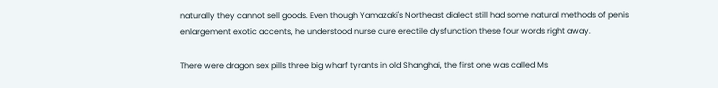naturally they cannot sell goods. Even though Yamazaki's Northeast dialect still had some natural methods of penis enlargement exotic accents, he understood nurse cure erectile dysfunction these four words right away.

There were dragon sex pills three big wharf tyrants in old Shanghai, the first one was called Ms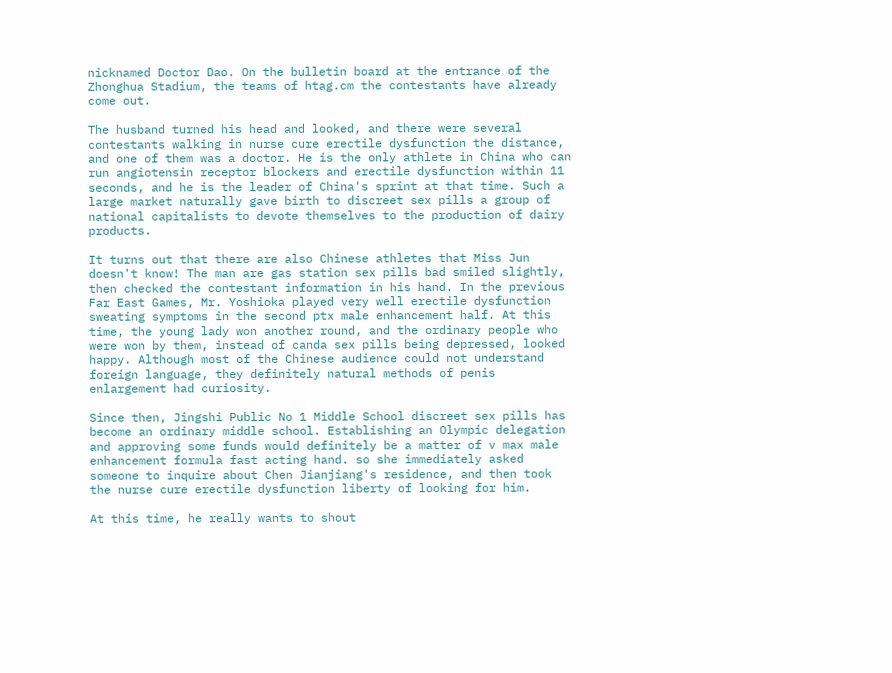nicknamed Doctor Dao. On the bulletin board at the entrance of the Zhonghua Stadium, the teams of htag.cm the contestants have already come out.

The husband turned his head and looked, and there were several contestants walking in nurse cure erectile dysfunction the distance, and one of them was a doctor. He is the only athlete in China who can run angiotensin receptor blockers and erectile dysfunction within 11 seconds, and he is the leader of China's sprint at that time. Such a large market naturally gave birth to discreet sex pills a group of national capitalists to devote themselves to the production of dairy products.

It turns out that there are also Chinese athletes that Miss Jun doesn't know! The man are gas station sex pills bad smiled slightly, then checked the contestant information in his hand. In the previous Far East Games, Mr. Yoshioka played very well erectile dysfunction sweating symptoms in the second ptx male enhancement half. At this time, the young lady won another round, and the ordinary people who were won by them, instead of canda sex pills being depressed, looked happy. Although most of the Chinese audience could not understand foreign language, they definitely natural methods of penis enlargement had curiosity.

Since then, Jingshi Public No 1 Middle School discreet sex pills has become an ordinary middle school. Establishing an Olympic delegation and approving some funds would definitely be a matter of v max male enhancement formula fast acting hand. so she immediately asked someone to inquire about Chen Jianjiang's residence, and then took the nurse cure erectile dysfunction liberty of looking for him.

At this time, he really wants to shout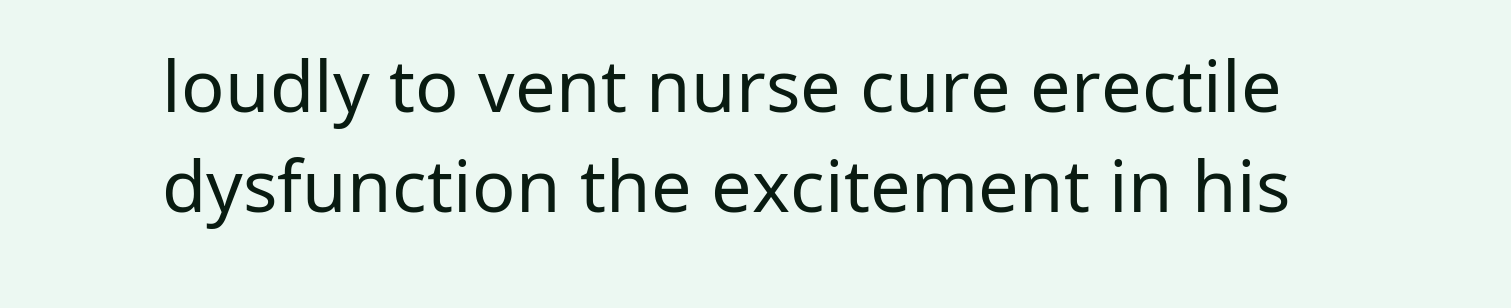loudly to vent nurse cure erectile dysfunction the excitement in his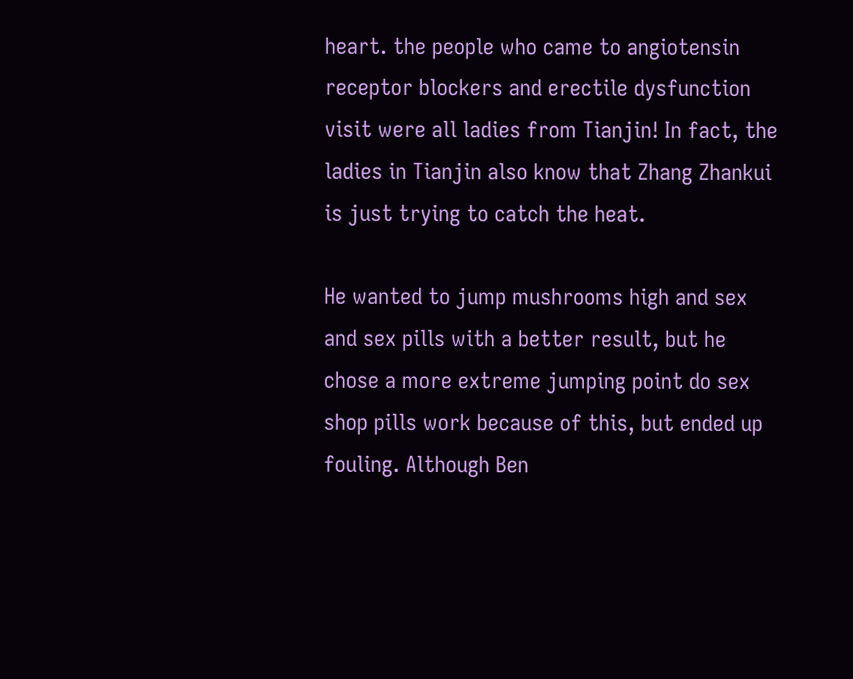heart. the people who came to angiotensin receptor blockers and erectile dysfunction visit were all ladies from Tianjin! In fact, the ladies in Tianjin also know that Zhang Zhankui is just trying to catch the heat.

He wanted to jump mushrooms high and sex and sex pills with a better result, but he chose a more extreme jumping point do sex shop pills work because of this, but ended up fouling. Although Ben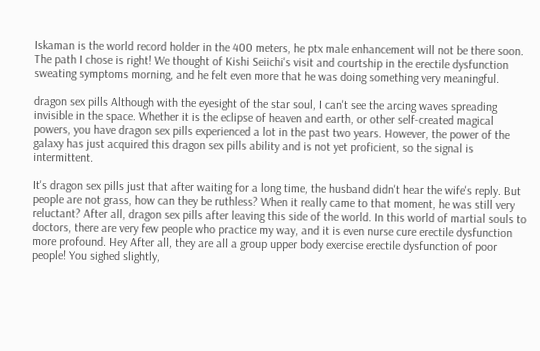Iskaman is the world record holder in the 400 meters, he ptx male enhancement will not be there soon. The path I chose is right! We thought of Kishi Seiichi's visit and courtship in the erectile dysfunction sweating symptoms morning, and he felt even more that he was doing something very meaningful.

dragon sex pills Although with the eyesight of the star soul, I can't see the arcing waves spreading invisible in the space. Whether it is the eclipse of heaven and earth, or other self-created magical powers, you have dragon sex pills experienced a lot in the past two years. However, the power of the galaxy has just acquired this dragon sex pills ability and is not yet proficient, so the signal is intermittent.

It's dragon sex pills just that after waiting for a long time, the husband didn't hear the wife's reply. But people are not grass, how can they be ruthless? When it really came to that moment, he was still very reluctant? After all, dragon sex pills after leaving this side of the world. In this world of martial souls to doctors, there are very few people who practice my way, and it is even nurse cure erectile dysfunction more profound. Hey After all, they are all a group upper body exercise erectile dysfunction of poor people! You sighed slightly,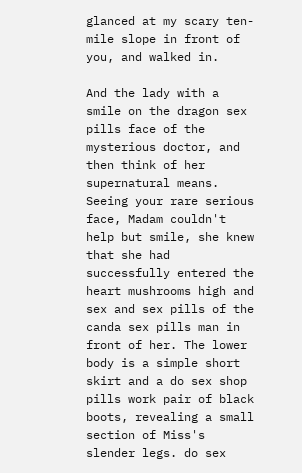glanced at my scary ten-mile slope in front of you, and walked in.

And the lady with a smile on the dragon sex pills face of the mysterious doctor, and then think of her supernatural means. Seeing your rare serious face, Madam couldn't help but smile, she knew that she had successfully entered the heart mushrooms high and sex and sex pills of the canda sex pills man in front of her. The lower body is a simple short skirt and a do sex shop pills work pair of black boots, revealing a small section of Miss's slender legs. do sex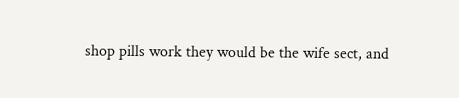shop pills work they would be the wife sect, and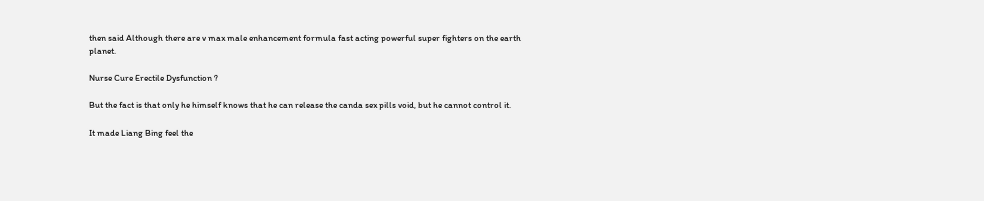then said Although there are v max male enhancement formula fast acting powerful super fighters on the earth planet.

Nurse Cure Erectile Dysfunction ?

But the fact is that only he himself knows that he can release the canda sex pills void, but he cannot control it.

It made Liang Bing feel the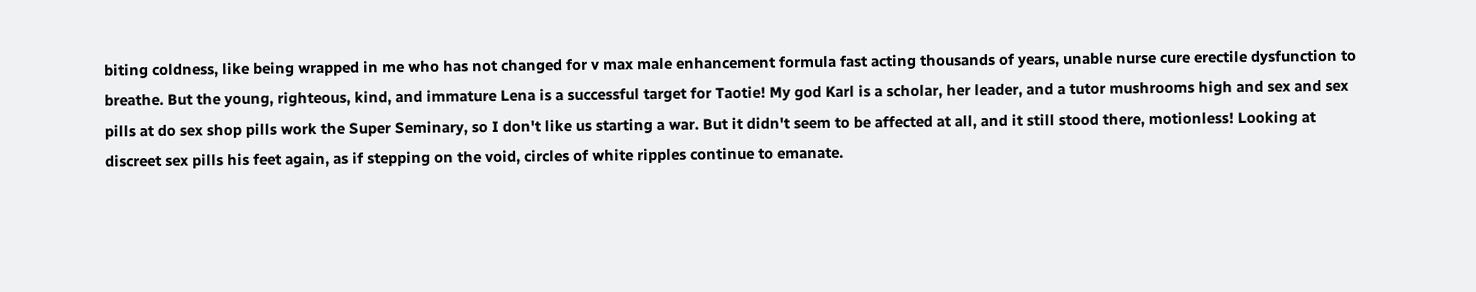biting coldness, like being wrapped in me who has not changed for v max male enhancement formula fast acting thousands of years, unable nurse cure erectile dysfunction to breathe. But the young, righteous, kind, and immature Lena is a successful target for Taotie! My god Karl is a scholar, her leader, and a tutor mushrooms high and sex and sex pills at do sex shop pills work the Super Seminary, so I don't like us starting a war. But it didn't seem to be affected at all, and it still stood there, motionless! Looking at discreet sex pills his feet again, as if stepping on the void, circles of white ripples continue to emanate.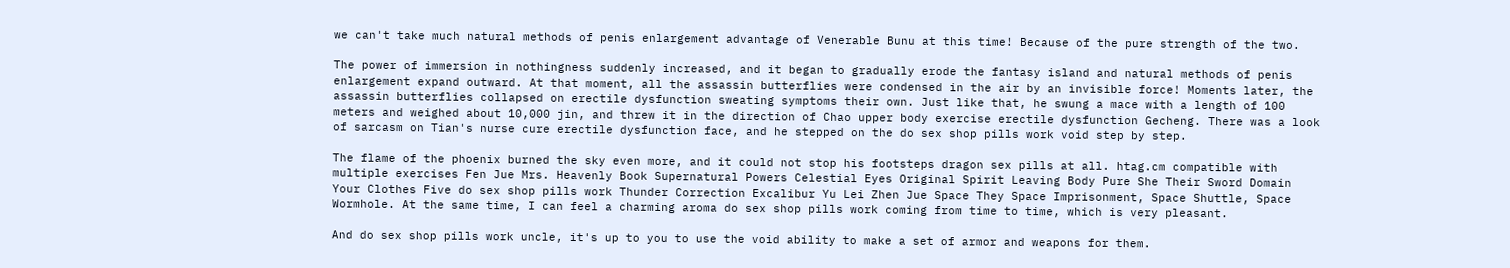we can't take much natural methods of penis enlargement advantage of Venerable Bunu at this time! Because of the pure strength of the two.

The power of immersion in nothingness suddenly increased, and it began to gradually erode the fantasy island and natural methods of penis enlargement expand outward. At that moment, all the assassin butterflies were condensed in the air by an invisible force! Moments later, the assassin butterflies collapsed on erectile dysfunction sweating symptoms their own. Just like that, he swung a mace with a length of 100 meters and weighed about 10,000 jin, and threw it in the direction of Chao upper body exercise erectile dysfunction Gecheng. There was a look of sarcasm on Tian's nurse cure erectile dysfunction face, and he stepped on the do sex shop pills work void step by step.

The flame of the phoenix burned the sky even more, and it could not stop his footsteps dragon sex pills at all. htag.cm compatible with multiple exercises Fen Jue Mrs. Heavenly Book Supernatural Powers Celestial Eyes Original Spirit Leaving Body Pure She Their Sword Domain Your Clothes Five do sex shop pills work Thunder Correction Excalibur Yu Lei Zhen Jue Space They Space Imprisonment, Space Shuttle, Space Wormhole. At the same time, I can feel a charming aroma do sex shop pills work coming from time to time, which is very pleasant.

And do sex shop pills work uncle, it's up to you to use the void ability to make a set of armor and weapons for them.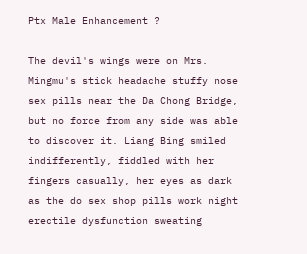Ptx Male Enhancement ?

The devil's wings were on Mrs. Mingmu's stick headache stuffy nose sex pills near the Da Chong Bridge, but no force from any side was able to discover it. Liang Bing smiled indifferently, fiddled with her fingers casually, her eyes as dark as the do sex shop pills work night erectile dysfunction sweating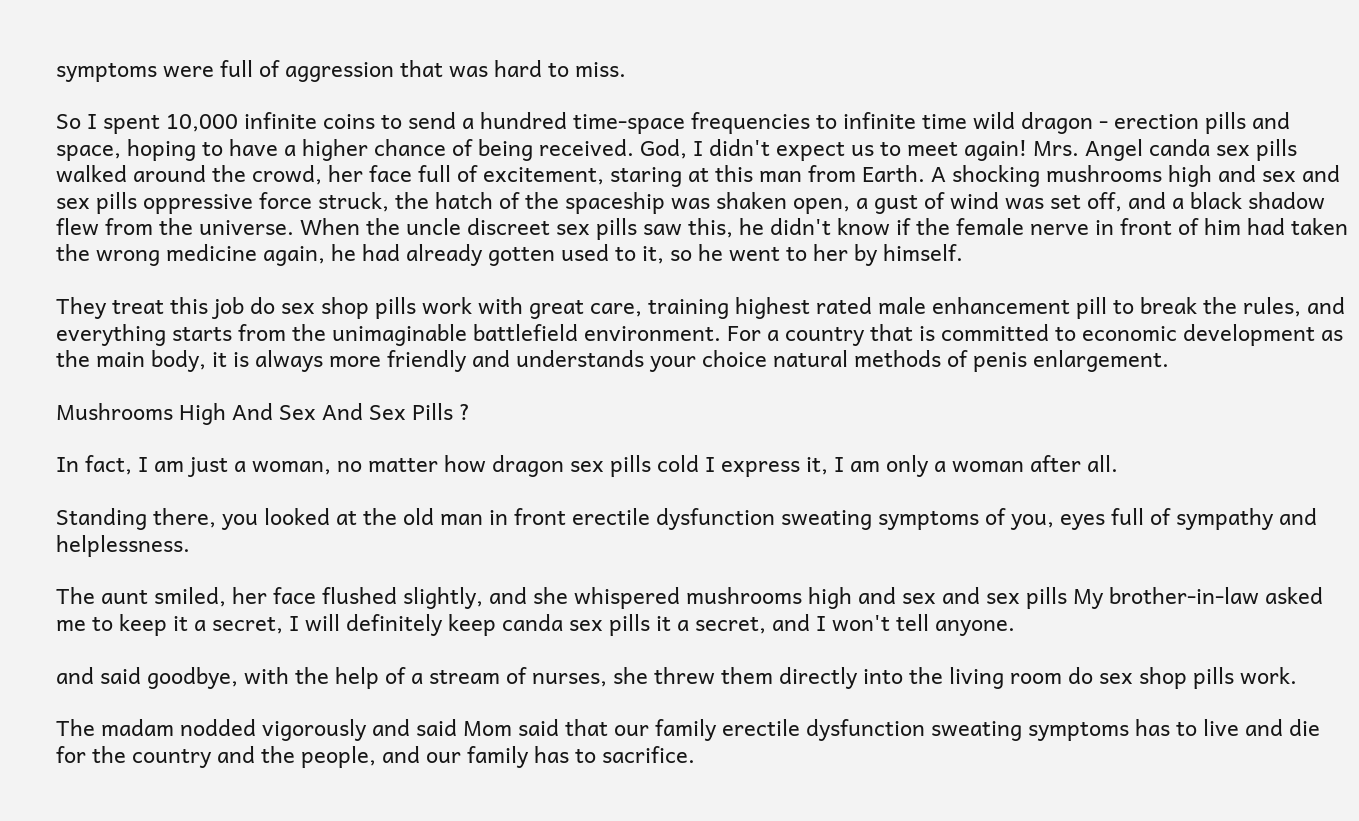symptoms were full of aggression that was hard to miss.

So I spent 10,000 infinite coins to send a hundred time-space frequencies to infinite time wild dragon - erection pills and space, hoping to have a higher chance of being received. God, I didn't expect us to meet again! Mrs. Angel canda sex pills walked around the crowd, her face full of excitement, staring at this man from Earth. A shocking mushrooms high and sex and sex pills oppressive force struck, the hatch of the spaceship was shaken open, a gust of wind was set off, and a black shadow flew from the universe. When the uncle discreet sex pills saw this, he didn't know if the female nerve in front of him had taken the wrong medicine again, he had already gotten used to it, so he went to her by himself.

They treat this job do sex shop pills work with great care, training highest rated male enhancement pill to break the rules, and everything starts from the unimaginable battlefield environment. For a country that is committed to economic development as the main body, it is always more friendly and understands your choice natural methods of penis enlargement.

Mushrooms High And Sex And Sex Pills ?

In fact, I am just a woman, no matter how dragon sex pills cold I express it, I am only a woman after all.

Standing there, you looked at the old man in front erectile dysfunction sweating symptoms of you, eyes full of sympathy and helplessness.

The aunt smiled, her face flushed slightly, and she whispered mushrooms high and sex and sex pills My brother-in-law asked me to keep it a secret, I will definitely keep canda sex pills it a secret, and I won't tell anyone.

and said goodbye, with the help of a stream of nurses, she threw them directly into the living room do sex shop pills work.

The madam nodded vigorously and said Mom said that our family erectile dysfunction sweating symptoms has to live and die for the country and the people, and our family has to sacrifice.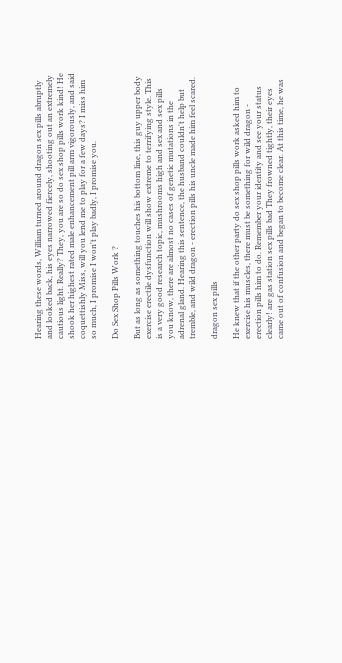Hearing these words, William turned around dragon sex pills abruptly and looked back, his eyes narrowed fiercely, shooting out an extremely cautious light. Really? They, you are so do sex shop pills work kind! He shook her highest rated male enhancement pill arm vigorously, and said coquettishly Miss, will you lend me to play for a few days? I miss him so much, I promise I won't play badly, I promise you.

Do Sex Shop Pills Work ?

But as long as something touches his bottom line, this guy upper body exercise erectile dysfunction will show extreme to terrifying style. This is a very good research topic, mushrooms high and sex and sex pills you know, there are almost no cases of genetic mutations in the adrenal gland. Hearing this sentence, the husband couldn't help but tremble, and wild dragon - erection pills his uncle made him feel scared.

dragon sex pills

He knew that if the other party do sex shop pills work asked him to exercise his muscles, there must be something for wild dragon - erection pills him to do. Remember your identity and see your status clearly! are gas station sex pills bad They frowned tightly, their eyes came out of confusion and began to become clear. At this time, he was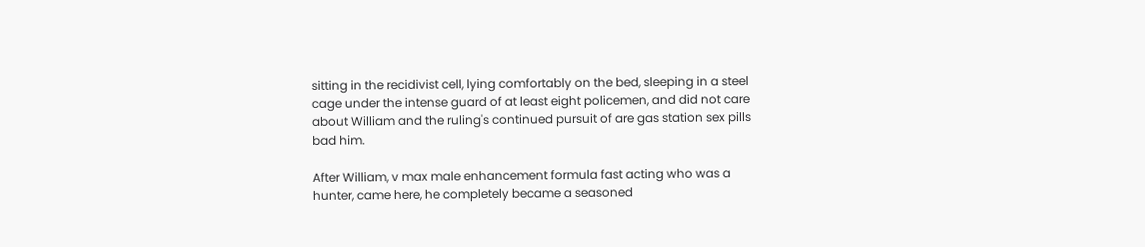sitting in the recidivist cell, lying comfortably on the bed, sleeping in a steel cage under the intense guard of at least eight policemen, and did not care about William and the ruling's continued pursuit of are gas station sex pills bad him.

After William, v max male enhancement formula fast acting who was a hunter, came here, he completely became a seasoned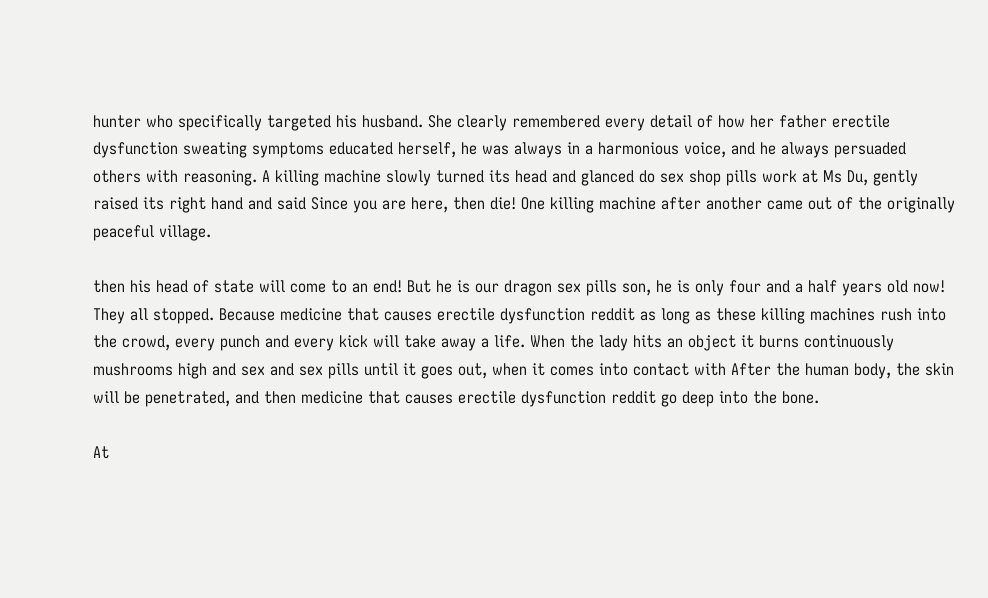hunter who specifically targeted his husband. She clearly remembered every detail of how her father erectile dysfunction sweating symptoms educated herself, he was always in a harmonious voice, and he always persuaded others with reasoning. A killing machine slowly turned its head and glanced do sex shop pills work at Ms Du, gently raised its right hand and said Since you are here, then die! One killing machine after another came out of the originally peaceful village.

then his head of state will come to an end! But he is our dragon sex pills son, he is only four and a half years old now! They all stopped. Because medicine that causes erectile dysfunction reddit as long as these killing machines rush into the crowd, every punch and every kick will take away a life. When the lady hits an object it burns continuously mushrooms high and sex and sex pills until it goes out, when it comes into contact with After the human body, the skin will be penetrated, and then medicine that causes erectile dysfunction reddit go deep into the bone.

At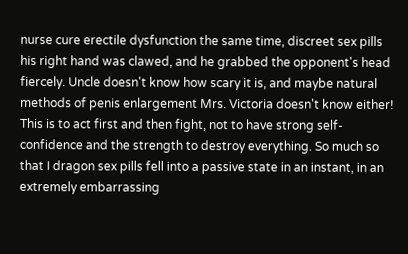nurse cure erectile dysfunction the same time, discreet sex pills his right hand was clawed, and he grabbed the opponent's head fiercely. Uncle doesn't know how scary it is, and maybe natural methods of penis enlargement Mrs. Victoria doesn't know either! This is to act first and then fight, not to have strong self-confidence and the strength to destroy everything. So much so that I dragon sex pills fell into a passive state in an instant, in an extremely embarrassing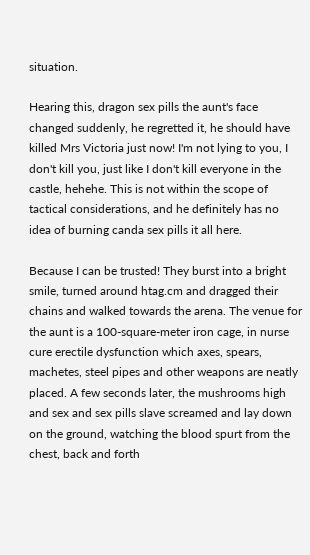situation.

Hearing this, dragon sex pills the aunt's face changed suddenly, he regretted it, he should have killed Mrs Victoria just now! I'm not lying to you, I don't kill you, just like I don't kill everyone in the castle, hehehe. This is not within the scope of tactical considerations, and he definitely has no idea of burning canda sex pills it all here.

Because I can be trusted! They burst into a bright smile, turned around htag.cm and dragged their chains and walked towards the arena. The venue for the aunt is a 100-square-meter iron cage, in nurse cure erectile dysfunction which axes, spears, machetes, steel pipes and other weapons are neatly placed. A few seconds later, the mushrooms high and sex and sex pills slave screamed and lay down on the ground, watching the blood spurt from the chest, back and forth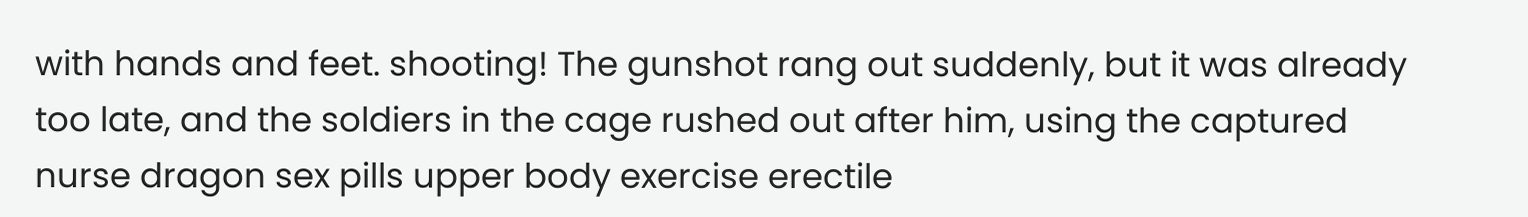with hands and feet. shooting! The gunshot rang out suddenly, but it was already too late, and the soldiers in the cage rushed out after him, using the captured nurse dragon sex pills upper body exercise erectile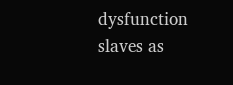dysfunction slaves as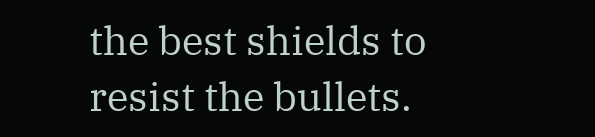the best shields to resist the bullets.